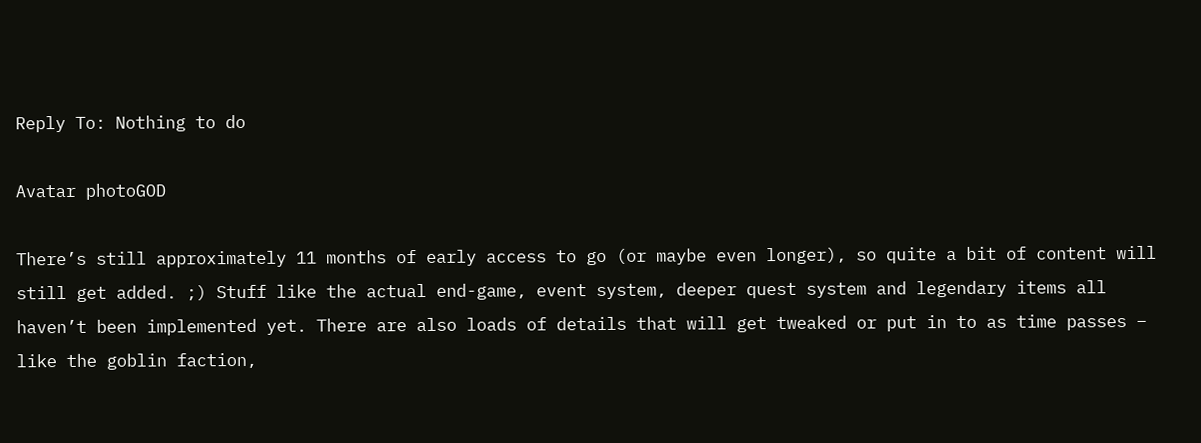Reply To: Nothing to do

Avatar photoGOD

There’s still approximately 11 months of early access to go (or maybe even longer), so quite a bit of content will still get added. ;) Stuff like the actual end-game, event system, deeper quest system and legendary items all haven’t been implemented yet. There are also loads of details that will get tweaked or put in to as time passes – like the goblin faction,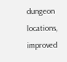dungeon locations, improved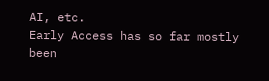AI, etc.
Early Access has so far mostly been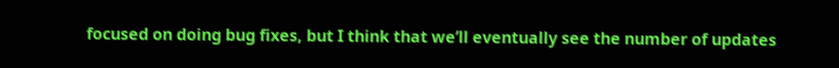focused on doing bug fixes, but I think that we’ll eventually see the number of updates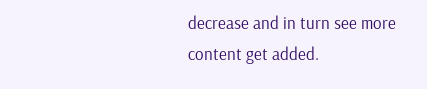decrease and in turn see more content get added.